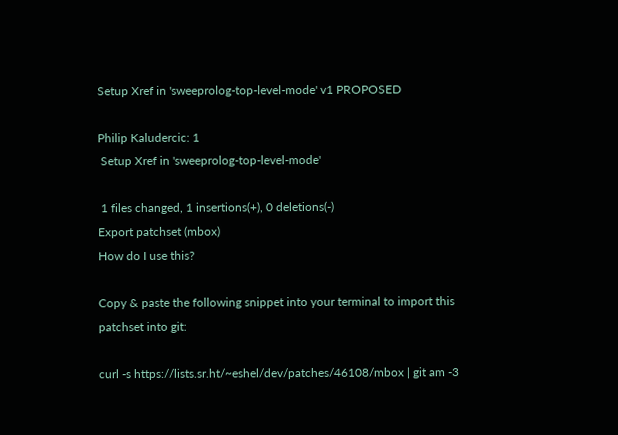Setup Xref in 'sweeprolog-top-level-mode' v1 PROPOSED

Philip Kaludercic: 1
 Setup Xref in 'sweeprolog-top-level-mode'

 1 files changed, 1 insertions(+), 0 deletions(-)
Export patchset (mbox)
How do I use this?

Copy & paste the following snippet into your terminal to import this patchset into git:

curl -s https://lists.sr.ht/~eshel/dev/patches/46108/mbox | git am -3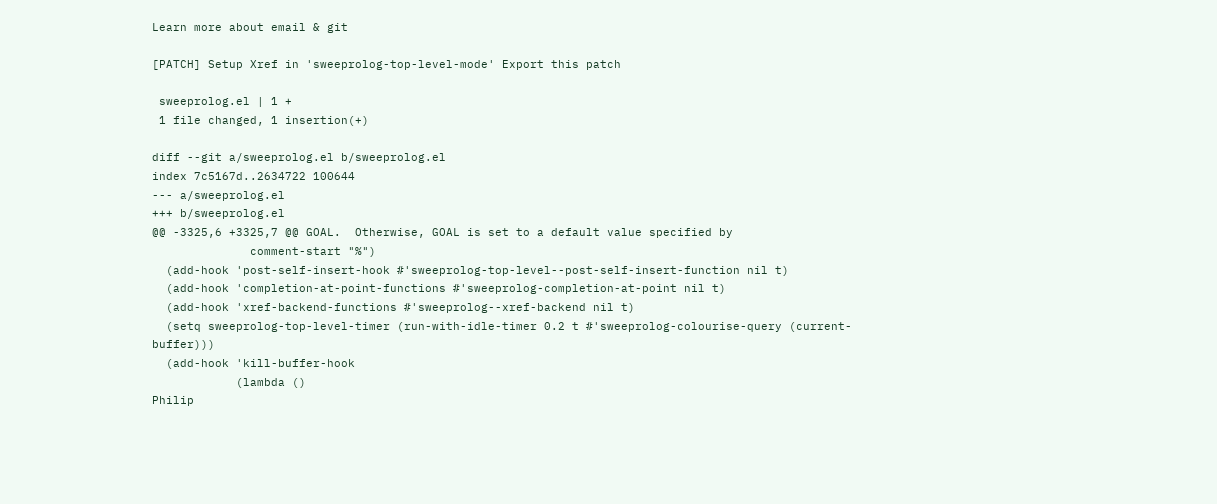Learn more about email & git

[PATCH] Setup Xref in 'sweeprolog-top-level-mode' Export this patch

 sweeprolog.el | 1 +
 1 file changed, 1 insertion(+)

diff --git a/sweeprolog.el b/sweeprolog.el
index 7c5167d..2634722 100644
--- a/sweeprolog.el
+++ b/sweeprolog.el
@@ -3325,6 +3325,7 @@ GOAL.  Otherwise, GOAL is set to a default value specified by
              comment-start "%")
  (add-hook 'post-self-insert-hook #'sweeprolog-top-level--post-self-insert-function nil t)
  (add-hook 'completion-at-point-functions #'sweeprolog-completion-at-point nil t)
  (add-hook 'xref-backend-functions #'sweeprolog--xref-backend nil t)
  (setq sweeprolog-top-level-timer (run-with-idle-timer 0.2 t #'sweeprolog-colourise-query (current-buffer)))
  (add-hook 'kill-buffer-hook
            (lambda ()
Philip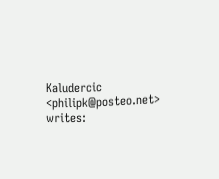Kaludercic <philipk@posteo.net> writes: